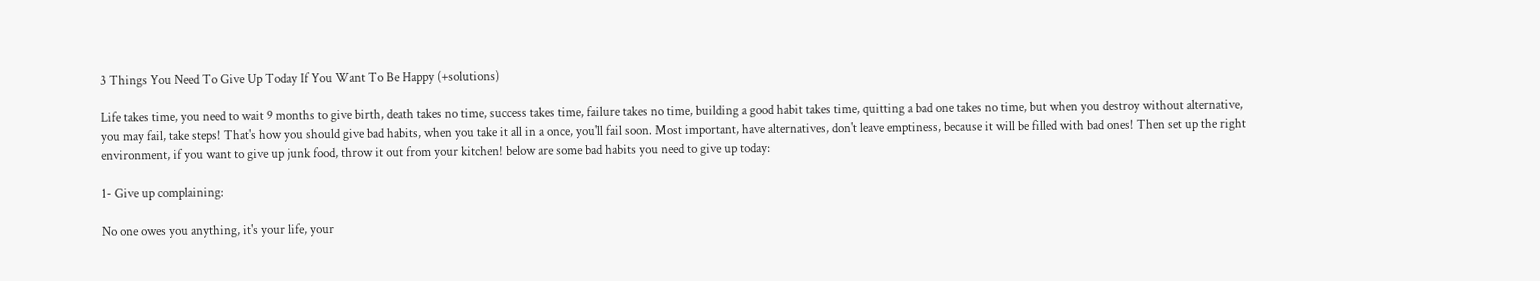3 Things You Need To Give Up Today If You Want To Be Happy (+solutions)

Life takes time, you need to wait 9 months to give birth, death takes no time, success takes time, failure takes no time, building a good habit takes time, quitting a bad one takes no time, but when you destroy without alternative, you may fail, take steps! That's how you should give bad habits, when you take it all in a once, you'll fail soon. Most important, have alternatives, don't leave emptiness, because it will be filled with bad ones! Then set up the right environment, if you want to give up junk food, throw it out from your kitchen! below are some bad habits you need to give up today:

1- Give up complaining:

No one owes you anything, it's your life, your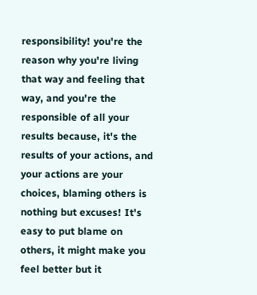responsibility! you're the reason why you're living that way and feeling that way, and you're the responsible of all your results because, it's the results of your actions, and your actions are your choices, blaming others is nothing but excuses! It's easy to put blame on others, it might make you feel better but it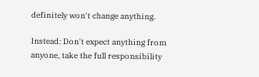definitely won't change anything.

Instead: Don't expect anything from anyone, take the full responsibility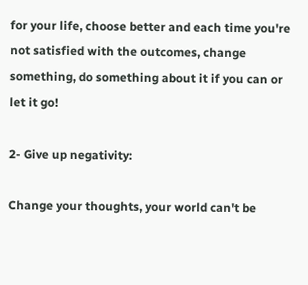for your life, choose better and each time you're not satisfied with the outcomes, change something, do something about it if you can or let it go!

2- Give up negativity:

Change your thoughts, your world can't be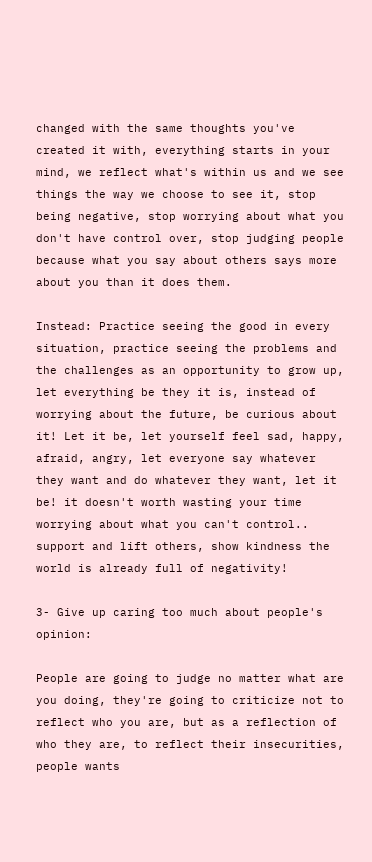changed with the same thoughts you've created it with, everything starts in your mind, we reflect what's within us and we see things the way we choose to see it, stop being negative, stop worrying about what you don't have control over, stop judging people because what you say about others says more about you than it does them.

Instead: Practice seeing the good in every situation, practice seeing the problems and the challenges as an opportunity to grow up, let everything be they it is, instead of worrying about the future, be curious about it! Let it be, let yourself feel sad, happy, afraid, angry, let everyone say whatever they want and do whatever they want, let it be! it doesn't worth wasting your time worrying about what you can't control.. support and lift others, show kindness the world is already full of negativity!

3- Give up caring too much about people's opinion:

People are going to judge no matter what are you doing, they're going to criticize not to reflect who you are, but as a reflection of who they are, to reflect their insecurities, people wants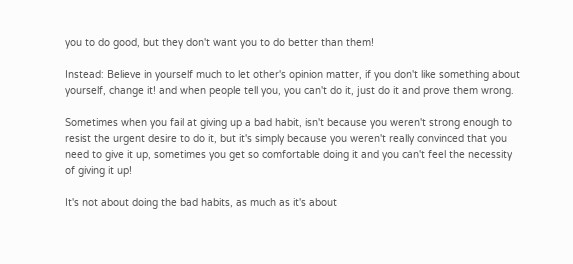you to do good, but they don't want you to do better than them!

Instead: Believe in yourself much to let other's opinion matter, if you don't like something about yourself, change it! and when people tell you, you can't do it, just do it and prove them wrong.

Sometimes when you fail at giving up a bad habit, isn't because you weren't strong enough to resist the urgent desire to do it, but it's simply because you weren't really convinced that you need to give it up, sometimes you get so comfortable doing it and you can't feel the necessity of giving it up!

It's not about doing the bad habits, as much as it's about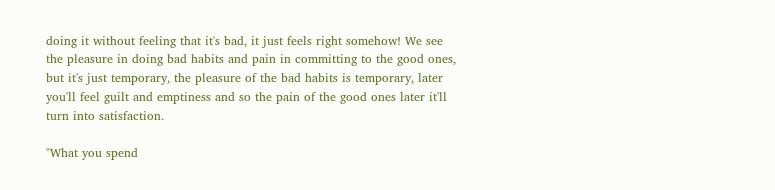doing it without feeling that it's bad, it just feels right somehow! We see the pleasure in doing bad habits and pain in committing to the good ones, but it's just temporary, the pleasure of the bad habits is temporary, later you'll feel guilt and emptiness and so the pain of the good ones later it'll turn into satisfaction.

"What you spend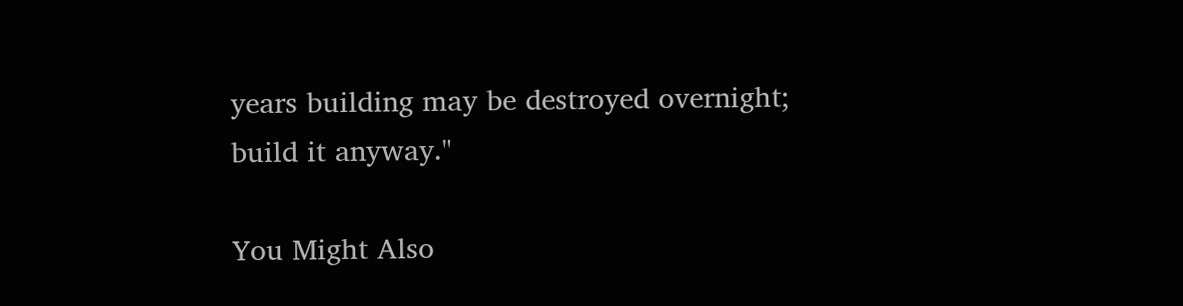years building may be destroyed overnight; build it anyway."

You Might Also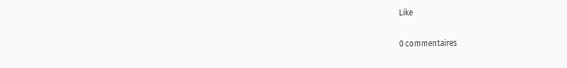Like

0 commentaires